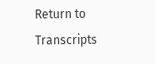Return to Transcripts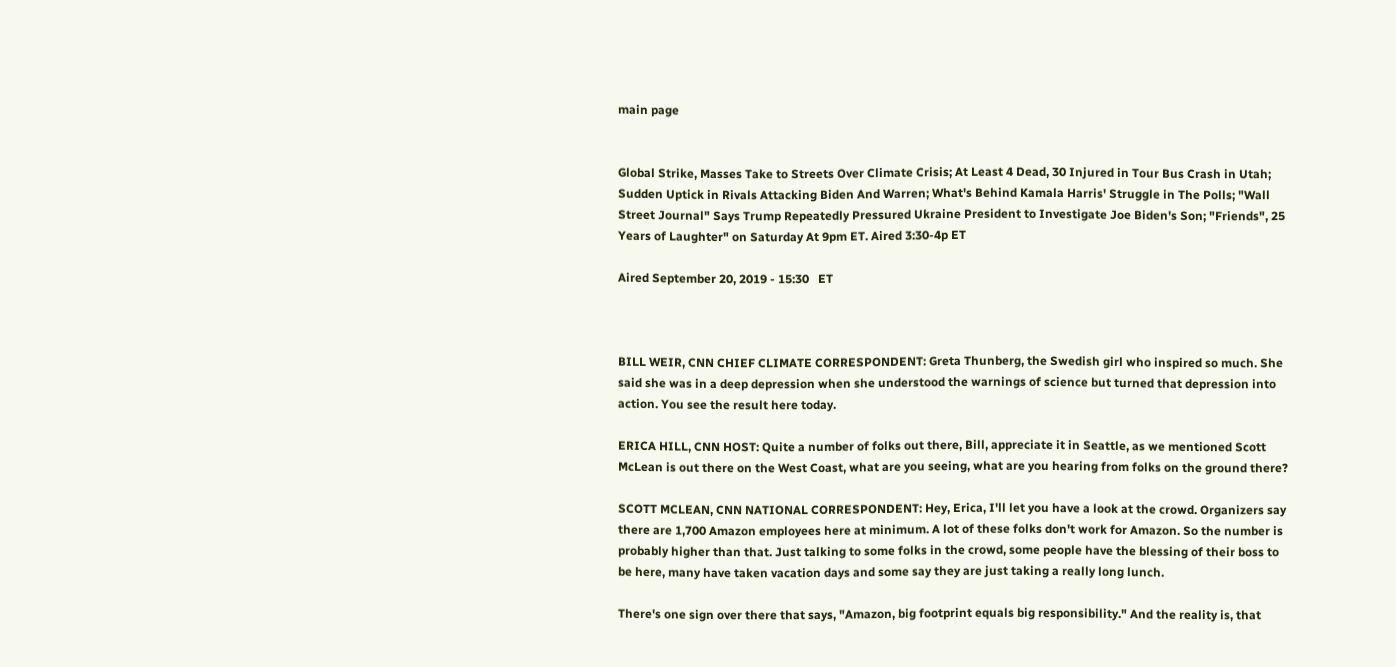main page


Global Strike, Masses Take to Streets Over Climate Crisis; At Least 4 Dead, 30 Injured in Tour Bus Crash in Utah; Sudden Uptick in Rivals Attacking Biden And Warren; What's Behind Kamala Harris' Struggle in The Polls; "Wall Street Journal" Says Trump Repeatedly Pressured Ukraine President to Investigate Joe Biden's Son; "Friends", 25 Years of Laughter" on Saturday At 9pm ET. Aired 3:30-4p ET

Aired September 20, 2019 - 15:30   ET



BILL WEIR, CNN CHIEF CLIMATE CORRESPONDENT: Greta Thunberg, the Swedish girl who inspired so much. She said she was in a deep depression when she understood the warnings of science but turned that depression into action. You see the result here today.

ERICA HILL, CNN HOST: Quite a number of folks out there, Bill, appreciate it in Seattle, as we mentioned Scott McLean is out there on the West Coast, what are you seeing, what are you hearing from folks on the ground there?

SCOTT MCLEAN, CNN NATIONAL CORRESPONDENT: Hey, Erica, I'll let you have a look at the crowd. Organizers say there are 1,700 Amazon employees here at minimum. A lot of these folks don't work for Amazon. So the number is probably higher than that. Just talking to some folks in the crowd, some people have the blessing of their boss to be here, many have taken vacation days and some say they are just taking a really long lunch.

There's one sign over there that says, "Amazon, big footprint equals big responsibility." And the reality is, that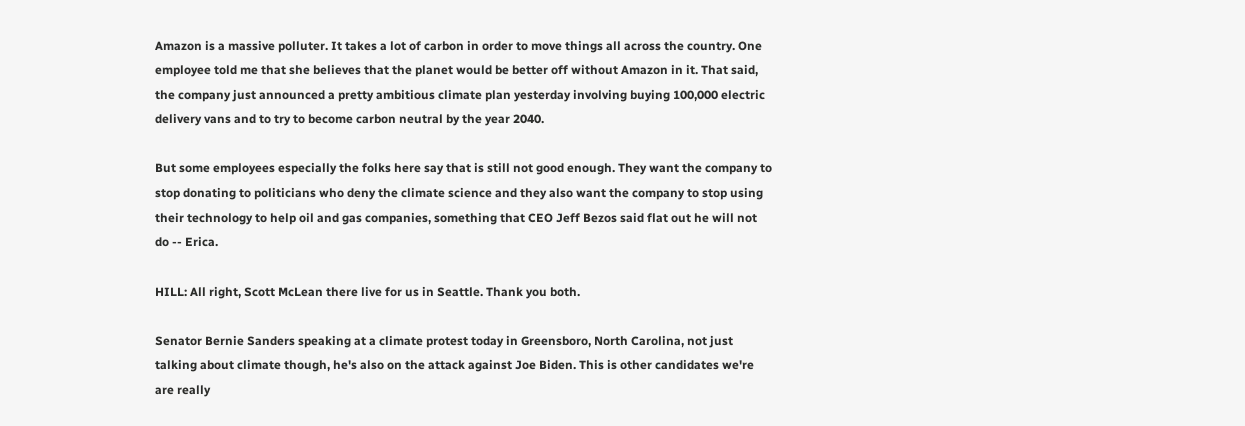Amazon is a massive polluter. It takes a lot of carbon in order to move things all across the country. One employee told me that she believes that the planet would be better off without Amazon in it. That said, the company just announced a pretty ambitious climate plan yesterday involving buying 100,000 electric delivery vans and to try to become carbon neutral by the year 2040.

But some employees especially the folks here say that is still not good enough. They want the company to stop donating to politicians who deny the climate science and they also want the company to stop using their technology to help oil and gas companies, something that CEO Jeff Bezos said flat out he will not do -- Erica.

HILL: All right, Scott McLean there live for us in Seattle. Thank you both.

Senator Bernie Sanders speaking at a climate protest today in Greensboro, North Carolina, not just talking about climate though, he's also on the attack against Joe Biden. This is other candidates we're are really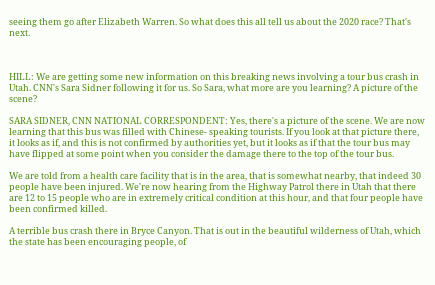seeing them go after Elizabeth Warren. So what does this all tell us about the 2020 race? That's next.



HILL: We are getting some new information on this breaking news involving a tour bus crash in Utah. CNN's Sara Sidner following it for us. So Sara, what more are you learning? A picture of the scene?

SARA SIDNER, CNN NATIONAL CORRESPONDENT: Yes, there's a picture of the scene. We are now learning that this bus was filled with Chinese- speaking tourists. If you look at that picture there, it looks as if, and this is not confirmed by authorities yet, but it looks as if that the tour bus may have flipped at some point when you consider the damage there to the top of the tour bus.

We are told from a health care facility that is in the area, that is somewhat nearby, that indeed 30 people have been injured. We're now hearing from the Highway Patrol there in Utah that there are 12 to 15 people who are in extremely critical condition at this hour, and that four people have been confirmed killed.

A terrible bus crash there in Bryce Canyon. That is out in the beautiful wilderness of Utah, which the state has been encouraging people, of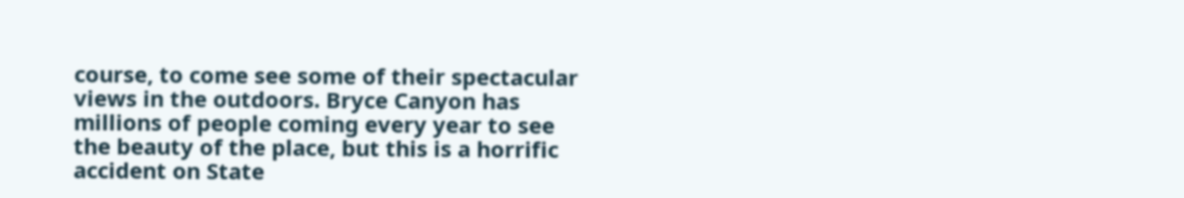course, to come see some of their spectacular views in the outdoors. Bryce Canyon has millions of people coming every year to see the beauty of the place, but this is a horrific accident on State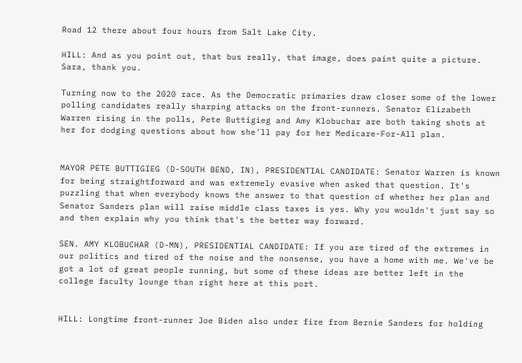Road 12 there about four hours from Salt Lake City.

HILL: And as you point out, that bus really, that image, does paint quite a picture. Sara, thank you.

Turning now to the 2020 race. As the Democratic primaries draw closer some of the lower polling candidates really sharping attacks on the front-runners. Senator Elizabeth Warren rising in the polls, Pete Buttigieg and Amy Klobuchar are both taking shots at her for dodging questions about how she'll pay for her Medicare-For-All plan.


MAYOR PETE BUTTIGIEG (D-SOUTH BEND, IN), PRESIDENTIAL CANDIDATE: Senator Warren is known for being straightforward and was extremely evasive when asked that question. It's puzzling that when everybody knows the answer to that question of whether her plan and Senator Sanders plan will raise middle class taxes is yes. Why you wouldn't just say so and then explain why you think that's the better way forward.

SEN. AMY KLOBUCHAR (D-MN), PRESIDENTIAL CANDIDATE: If you are tired of the extremes in our politics and tired of the noise and the nonsense, you have a home with me. We've be got a lot of great people running, but some of these ideas are better left in the college faculty lounge than right here at this port.


HILL: Longtime front-runner Joe Biden also under fire from Bernie Sanders for holding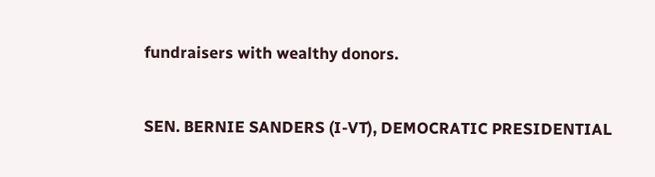fundraisers with wealthy donors.


SEN. BERNIE SANDERS (I-VT), DEMOCRATIC PRESIDENTIAL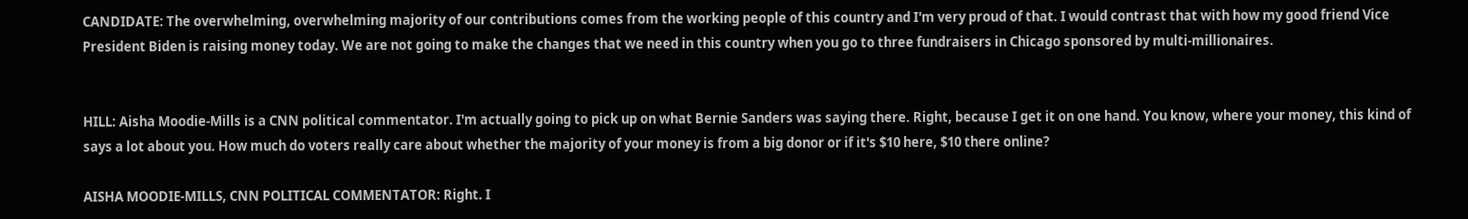CANDIDATE: The overwhelming, overwhelming majority of our contributions comes from the working people of this country and I'm very proud of that. I would contrast that with how my good friend Vice President Biden is raising money today. We are not going to make the changes that we need in this country when you go to three fundraisers in Chicago sponsored by multi-millionaires.


HILL: Aisha Moodie-Mills is a CNN political commentator. I'm actually going to pick up on what Bernie Sanders was saying there. Right, because I get it on one hand. You know, where your money, this kind of says a lot about you. How much do voters really care about whether the majority of your money is from a big donor or if it's $10 here, $10 there online?

AISHA MOODIE-MILLS, CNN POLITICAL COMMENTATOR: Right. I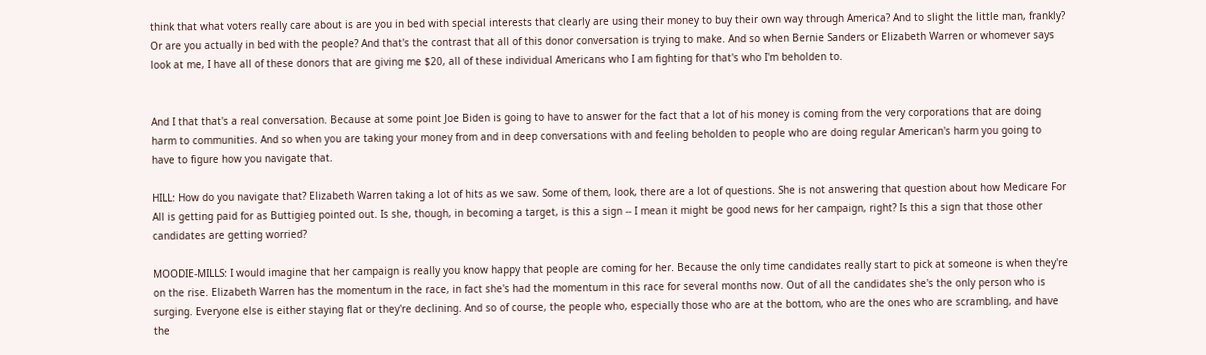think that what voters really care about is are you in bed with special interests that clearly are using their money to buy their own way through America? And to slight the little man, frankly? Or are you actually in bed with the people? And that's the contrast that all of this donor conversation is trying to make. And so when Bernie Sanders or Elizabeth Warren or whomever says look at me, I have all of these donors that are giving me $20, all of these individual Americans who I am fighting for that's who I'm beholden to.


And I that that's a real conversation. Because at some point Joe Biden is going to have to answer for the fact that a lot of his money is coming from the very corporations that are doing harm to communities. And so when you are taking your money from and in deep conversations with and feeling beholden to people who are doing regular American's harm you going to have to figure how you navigate that.

HILL: How do you navigate that? Elizabeth Warren taking a lot of hits as we saw. Some of them, look, there are a lot of questions. She is not answering that question about how Medicare For All is getting paid for as Buttigieg pointed out. Is she, though, in becoming a target, is this a sign -- I mean it might be good news for her campaign, right? Is this a sign that those other candidates are getting worried?

MOODIE-MILLS: I would imagine that her campaign is really you know happy that people are coming for her. Because the only time candidates really start to pick at someone is when they're on the rise. Elizabeth Warren has the momentum in the race, in fact she's had the momentum in this race for several months now. Out of all the candidates she's the only person who is surging. Everyone else is either staying flat or they're declining. And so of course, the people who, especially those who are at the bottom, who are the ones who are scrambling, and have the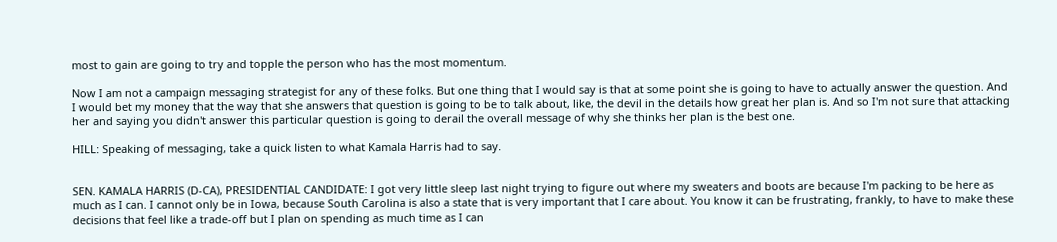most to gain are going to try and topple the person who has the most momentum.

Now I am not a campaign messaging strategist for any of these folks. But one thing that I would say is that at some point she is going to have to actually answer the question. And I would bet my money that the way that she answers that question is going to be to talk about, like, the devil in the details how great her plan is. And so I'm not sure that attacking her and saying you didn't answer this particular question is going to derail the overall message of why she thinks her plan is the best one.

HILL: Speaking of messaging, take a quick listen to what Kamala Harris had to say.


SEN. KAMALA HARRIS (D-CA), PRESIDENTIAL CANDIDATE: I got very little sleep last night trying to figure out where my sweaters and boots are because I'm packing to be here as much as I can. I cannot only be in Iowa, because South Carolina is also a state that is very important that I care about. You know it can be frustrating, frankly, to have to make these decisions that feel like a trade-off but I plan on spending as much time as I can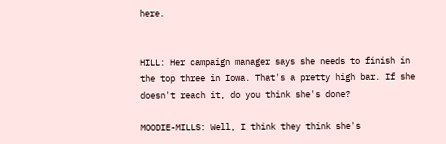here.


HILL: Her campaign manager says she needs to finish in the top three in Iowa. That's a pretty high bar. If she doesn't reach it, do you think she's done?

MOODIE-MILLS: Well, I think they think she's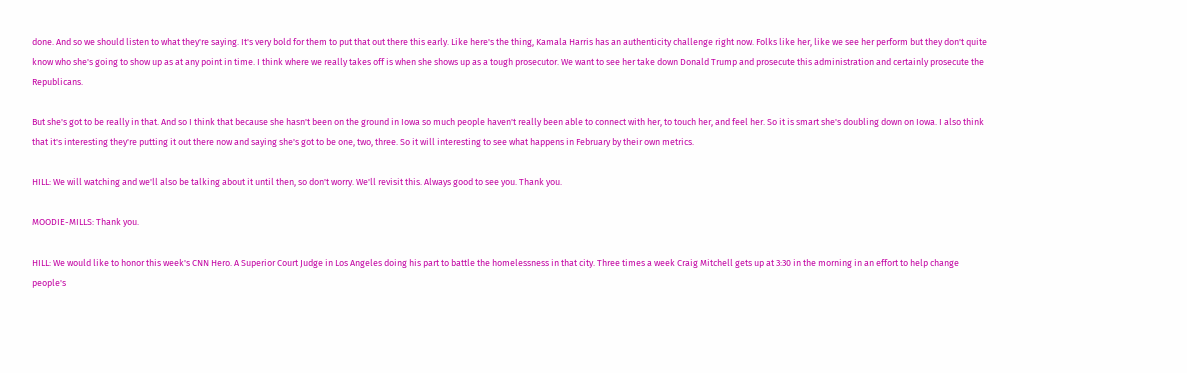done. And so we should listen to what they're saying. It's very bold for them to put that out there this early. Like here's the thing, Kamala Harris has an authenticity challenge right now. Folks like her, like we see her perform but they don't quite know who she's going to show up as at any point in time. I think where we really takes off is when she shows up as a tough prosecutor. We want to see her take down Donald Trump and prosecute this administration and certainly prosecute the Republicans.

But she's got to be really in that. And so I think that because she hasn't been on the ground in Iowa so much people haven't really been able to connect with her, to touch her, and feel her. So it is smart she's doubling down on Iowa. I also think that it's interesting they're putting it out there now and saying she's got to be one, two, three. So it will interesting to see what happens in February by their own metrics.

HILL: We will watching and we'll also be talking about it until then, so don't worry. We'll revisit this. Always good to see you. Thank you.

MOODIE-MILLS: Thank you.

HILL: We would like to honor this week's CNN Hero. A Superior Court Judge in Los Angeles doing his part to battle the homelessness in that city. Three times a week Craig Mitchell gets up at 3:30 in the morning in an effort to help change people's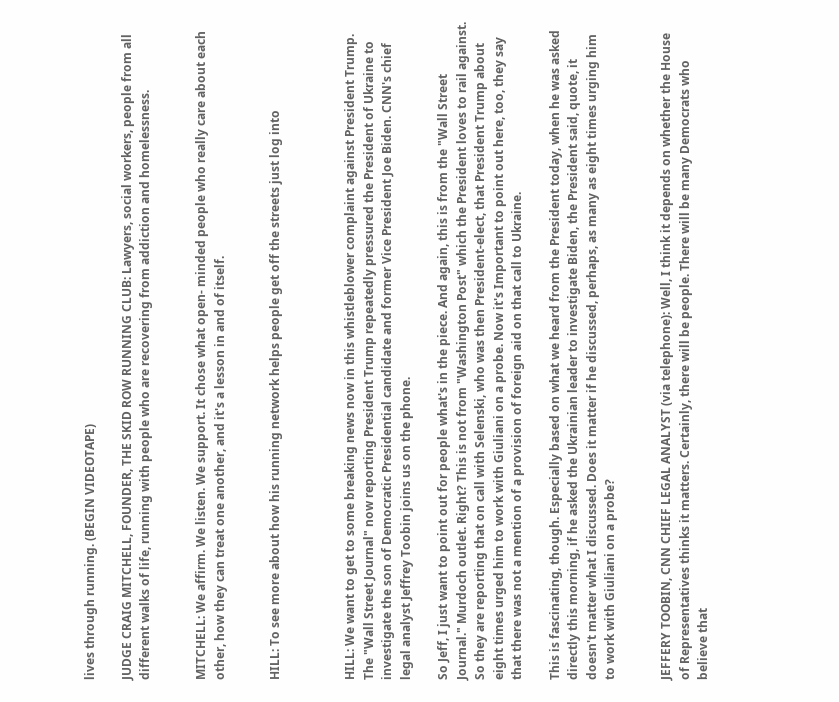lives through running. (BEGIN VIDEOTAPE)

JUDGE CRAIG MITCHELL, FOUNDER, THE SKID ROW RUNNING CLUB: Lawyers, social workers, people from all different walks of life, running with people who are recovering from addiction and homelessness.


MITCHELL: We affirm. We listen. We support. It chose what open- minded people who really care about each other, how they can treat one another, and it's a lesson in and of itself.


HILL: To see more about how his running network helps people get off the streets just log into



HILL: We want to get to some breaking news now in this whistleblower complaint against President Trump. The "Wall Street Journal" now reporting President Trump repeatedly pressured the President of Ukraine to investigate the son of Democratic Presidential candidate and former Vice President Joe Biden. CNN's chief legal analyst Jeffrey Toobin joins us on the phone.

So Jeff, I just want to point out for people what's in the piece. And again, this is from the "Wall Street Journal." Murdoch outlet. Right? This is not from "Washington Post" which the President loves to rail against. So they are reporting that on call with Selenski, who was then President-elect, that President Trump about eight times urged him to work with Giuliani on a probe. Now it's Important to point out here, too, they say that there was not a mention of a provision of foreign aid on that call to Ukraine.

This is fascinating, though. Especially based on what we heard from the President today, when he was asked directly this morning, if he asked the Ukrainian leader to investigate Biden, the President said, quote, it doesn't matter what I discussed. Does it matter if he discussed, perhaps, as many as eight times urging him to work with Giuliani on a probe?


JEFFERY TOOBIN, CNN CHIEF LEGAL ANALYST (via telephone): Well, I think it depends on whether the House of Representatives thinks it matters. Certainly, there will be people. There will be many Democrats who believe that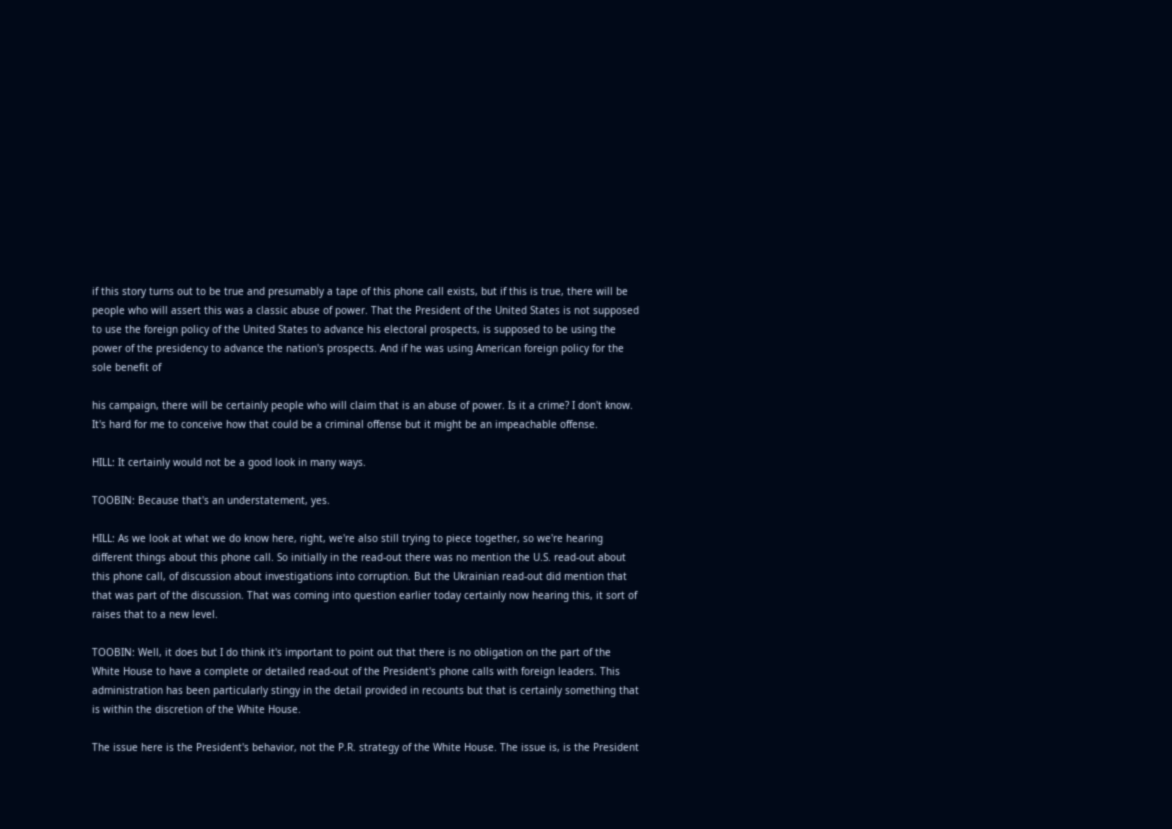if this story turns out to be true and presumably a tape of this phone call exists, but if this is true, there will be people who will assert this was a classic abuse of power. That the President of the United States is not supposed to use the foreign policy of the United States to advance his electoral prospects, is supposed to be using the power of the presidency to advance the nation's prospects. And if he was using American foreign policy for the sole benefit of

his campaign, there will be certainly people who will claim that is an abuse of power. Is it a crime? I don't know. It's hard for me to conceive how that could be a criminal offense but it might be an impeachable offense.

HILL: It certainly would not be a good look in many ways.

TOOBIN: Because that's an understatement, yes.

HILL: As we look at what we do know here, right, we're also still trying to piece together, so we're hearing different things about this phone call. So initially in the read-out there was no mention the U.S. read-out about this phone call, of discussion about investigations into corruption. But the Ukrainian read-out did mention that that was part of the discussion. That was coming into question earlier today certainly now hearing this, it sort of raises that to a new level.

TOOBIN: Well, it does but I do think it's important to point out that there is no obligation on the part of the White House to have a complete or detailed read-out of the President's phone calls with foreign leaders. This administration has been particularly stingy in the detail provided in recounts but that is certainly something that is within the discretion of the White House.

The issue here is the President's behavior, not the P.R. strategy of the White House. The issue is, is the President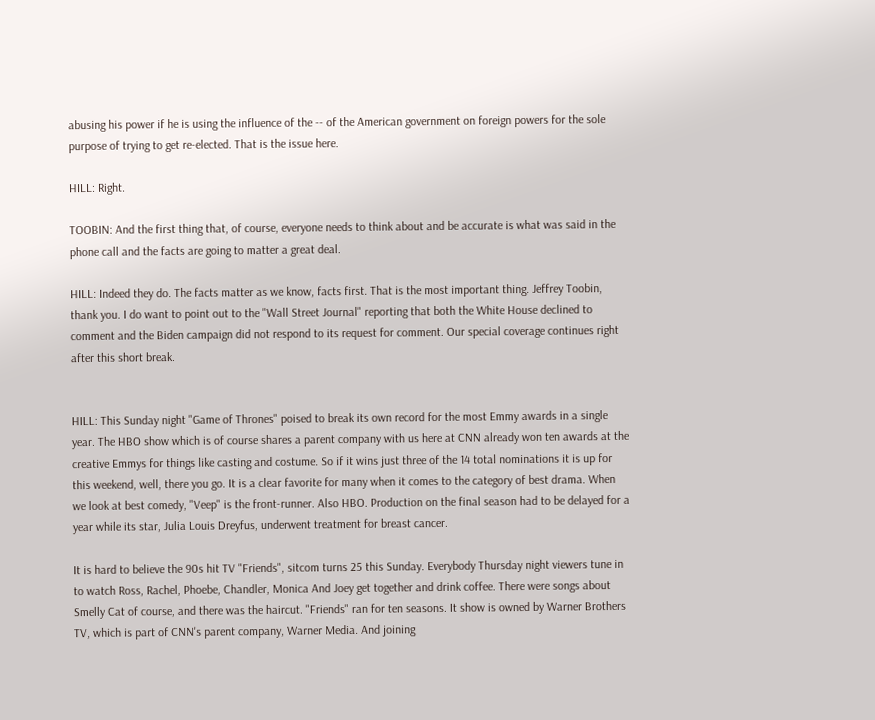abusing his power if he is using the influence of the -- of the American government on foreign powers for the sole purpose of trying to get re-elected. That is the issue here.

HILL: Right.

TOOBIN: And the first thing that, of course, everyone needs to think about and be accurate is what was said in the phone call and the facts are going to matter a great deal.

HILL: Indeed they do. The facts matter as we know, facts first. That is the most important thing. Jeffrey Toobin, thank you. I do want to point out to the "Wall Street Journal" reporting that both the White House declined to comment and the Biden campaign did not respond to its request for comment. Our special coverage continues right after this short break.


HILL: This Sunday night "Game of Thrones" poised to break its own record for the most Emmy awards in a single year. The HBO show which is of course shares a parent company with us here at CNN already won ten awards at the creative Emmys for things like casting and costume. So if it wins just three of the 14 total nominations it is up for this weekend, well, there you go. It is a clear favorite for many when it comes to the category of best drama. When we look at best comedy, "Veep" is the front-runner. Also HBO. Production on the final season had to be delayed for a year while its star, Julia Louis Dreyfus, underwent treatment for breast cancer.

It is hard to believe the 90s hit TV "Friends", sitcom turns 25 this Sunday. Everybody Thursday night viewers tune in to watch Ross, Rachel, Phoebe, Chandler, Monica And Joey get together and drink coffee. There were songs about Smelly Cat of course, and there was the haircut. "Friends" ran for ten seasons. It show is owned by Warner Brothers TV, which is part of CNN's parent company, Warner Media. And joining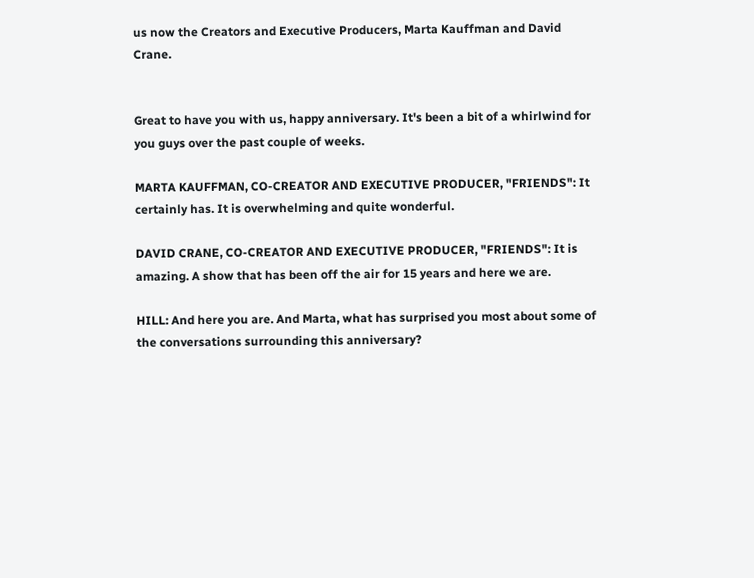us now the Creators and Executive Producers, Marta Kauffman and David Crane.


Great to have you with us, happy anniversary. It's been a bit of a whirlwind for you guys over the past couple of weeks.

MARTA KAUFFMAN, CO-CREATOR AND EXECUTIVE PRODUCER, "FRIENDS": It certainly has. It is overwhelming and quite wonderful.

DAVID CRANE, CO-CREATOR AND EXECUTIVE PRODUCER, "FRIENDS": It is amazing. A show that has been off the air for 15 years and here we are.

HILL: And here you are. And Marta, what has surprised you most about some of the conversations surrounding this anniversary?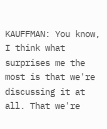KAUFFMAN: You know, I think what surprises me the most is that we're discussing it at all. That we're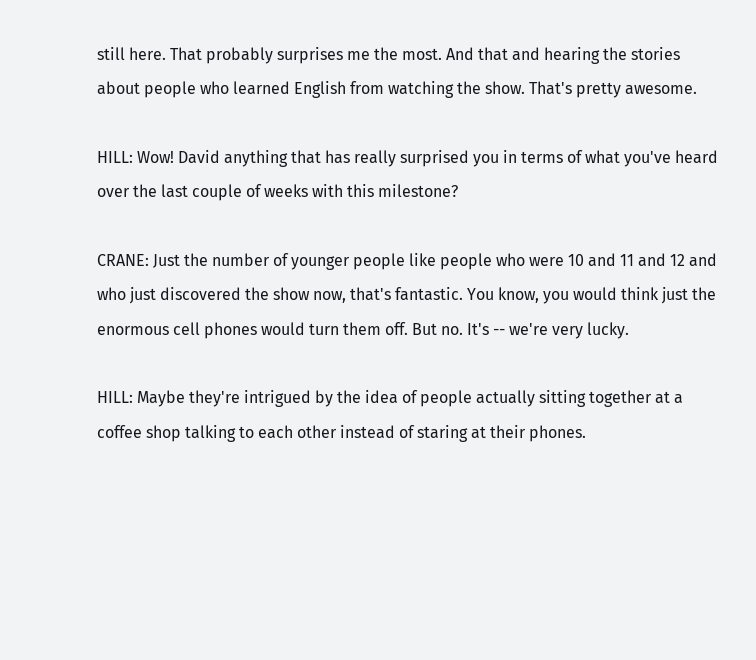still here. That probably surprises me the most. And that and hearing the stories about people who learned English from watching the show. That's pretty awesome.

HILL: Wow! David anything that has really surprised you in terms of what you've heard over the last couple of weeks with this milestone?

CRANE: Just the number of younger people like people who were 10 and 11 and 12 and who just discovered the show now, that's fantastic. You know, you would think just the enormous cell phones would turn them off. But no. It's -- we're very lucky.

HILL: Maybe they're intrigued by the idea of people actually sitting together at a coffee shop talking to each other instead of staring at their phones.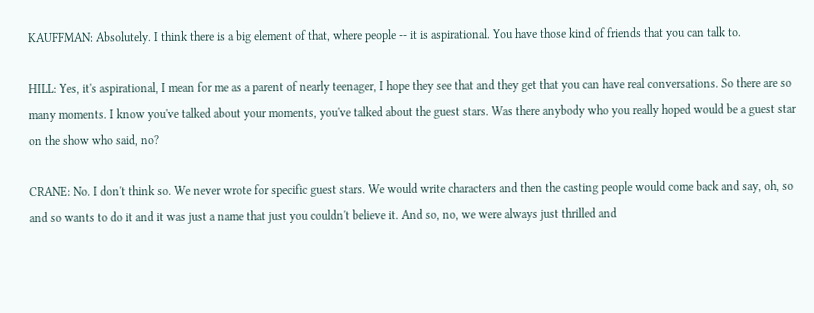KAUFFMAN: Absolutely. I think there is a big element of that, where people -- it is aspirational. You have those kind of friends that you can talk to.

HILL: Yes, it's aspirational, I mean for me as a parent of nearly teenager, I hope they see that and they get that you can have real conversations. So there are so many moments. I know you've talked about your moments, you've talked about the guest stars. Was there anybody who you really hoped would be a guest star on the show who said, no?

CRANE: No. I don't think so. We never wrote for specific guest stars. We would write characters and then the casting people would come back and say, oh, so and so wants to do it and it was just a name that just you couldn't believe it. And so, no, we were always just thrilled and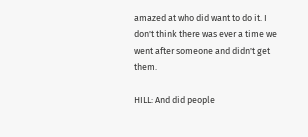amazed at who did want to do it. I don't think there was ever a time we went after someone and didn't get them.

HILL: And did people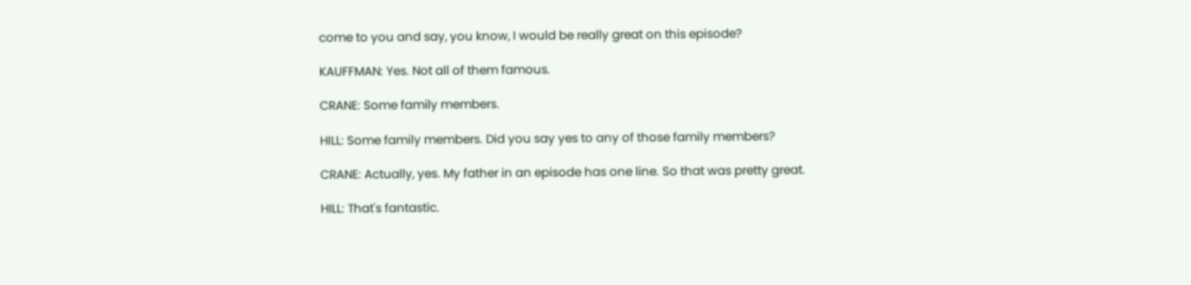come to you and say, you know, I would be really great on this episode?

KAUFFMAN: Yes. Not all of them famous.

CRANE: Some family members.

HILL: Some family members. Did you say yes to any of those family members?

CRANE: Actually, yes. My father in an episode has one line. So that was pretty great.

HILL: That's fantastic.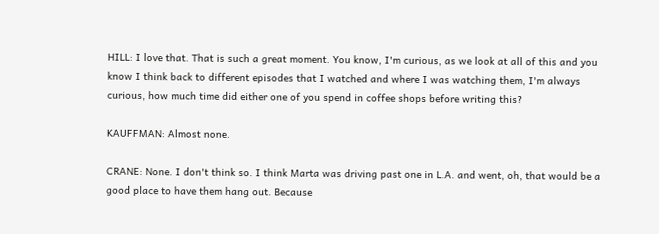HILL: I love that. That is such a great moment. You know, I'm curious, as we look at all of this and you know I think back to different episodes that I watched and where I was watching them, I'm always curious, how much time did either one of you spend in coffee shops before writing this?

KAUFFMAN: Almost none.

CRANE: None. I don't think so. I think Marta was driving past one in L.A. and went, oh, that would be a good place to have them hang out. Because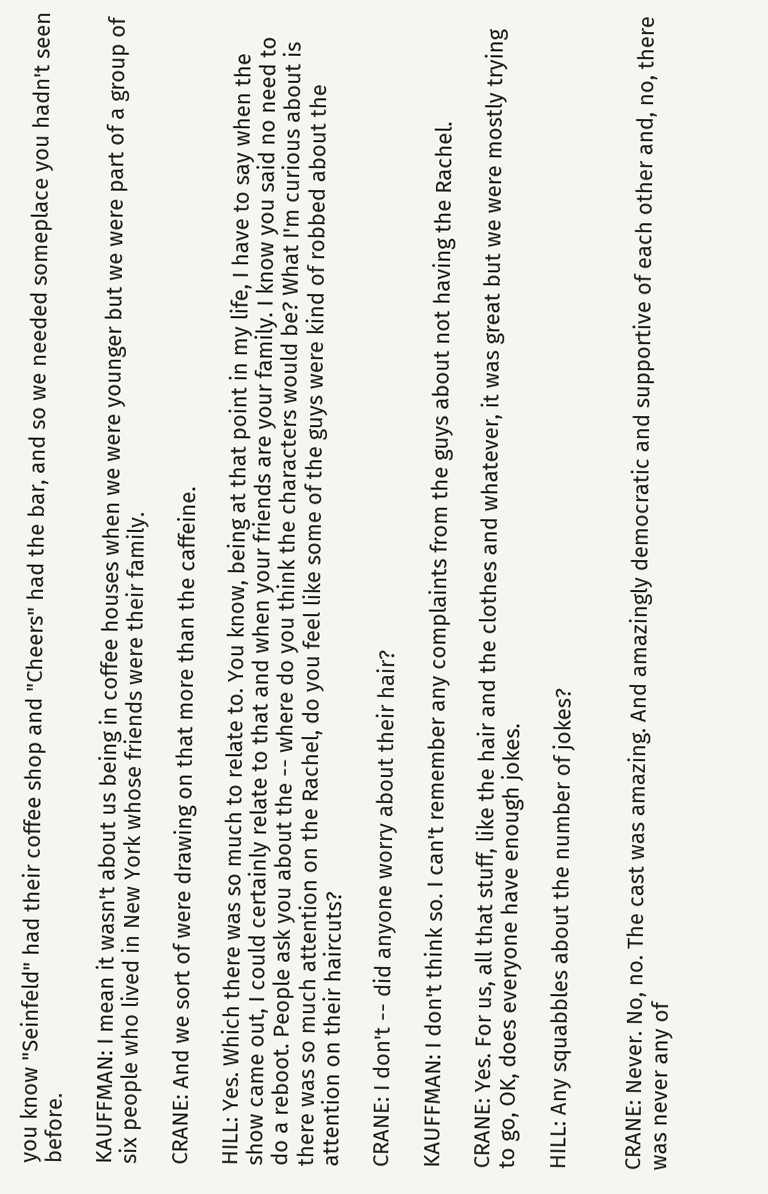you know "Seinfeld" had their coffee shop and "Cheers" had the bar, and so we needed someplace you hadn't seen before.

KAUFFMAN: I mean it wasn't about us being in coffee houses when we were younger but we were part of a group of six people who lived in New York whose friends were their family.

CRANE: And we sort of were drawing on that more than the caffeine.

HILL: Yes. Which there was so much to relate to. You know, being at that point in my life, I have to say when the show came out, I could certainly relate to that and when your friends are your family. I know you said no need to do a reboot. People ask you about the -- where do you think the characters would be? What I'm curious about is there was so much attention on the Rachel, do you feel like some of the guys were kind of robbed about the attention on their haircuts?

CRANE: I don't -- did anyone worry about their hair?

KAUFFMAN: I don't think so. I can't remember any complaints from the guys about not having the Rachel.

CRANE: Yes. For us, all that stuff, like the hair and the clothes and whatever, it was great but we were mostly trying to go, OK, does everyone have enough jokes.

HILL: Any squabbles about the number of jokes?


CRANE: Never. No, no. The cast was amazing. And amazingly democratic and supportive of each other and, no, there was never any of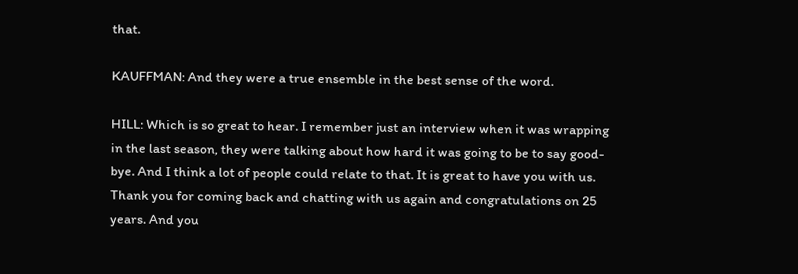that.

KAUFFMAN: And they were a true ensemble in the best sense of the word.

HILL: Which is so great to hear. I remember just an interview when it was wrapping in the last season, they were talking about how hard it was going to be to say good-bye. And I think a lot of people could relate to that. It is great to have you with us. Thank you for coming back and chatting with us again and congratulations on 25 years. And you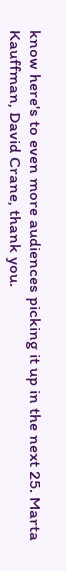know here's to even more audiences picking it up in the next 25. Marta Kauffman, David Crane, thank you.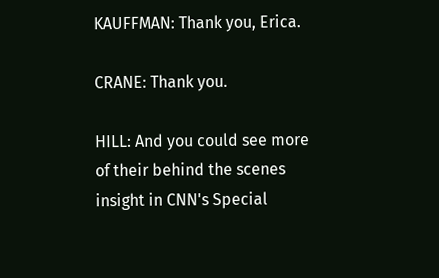KAUFFMAN: Thank you, Erica.

CRANE: Thank you.

HILL: And you could see more of their behind the scenes insight in CNN's Special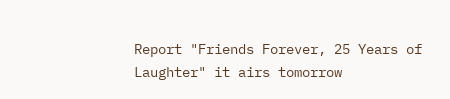Report "Friends Forever, 25 Years of Laughter" it airs tomorrow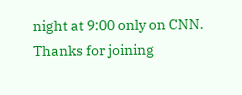night at 9:00 only on CNN. Thanks for joining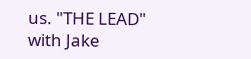us. "THE LEAD" with Jake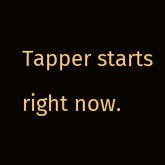Tapper starts right now.